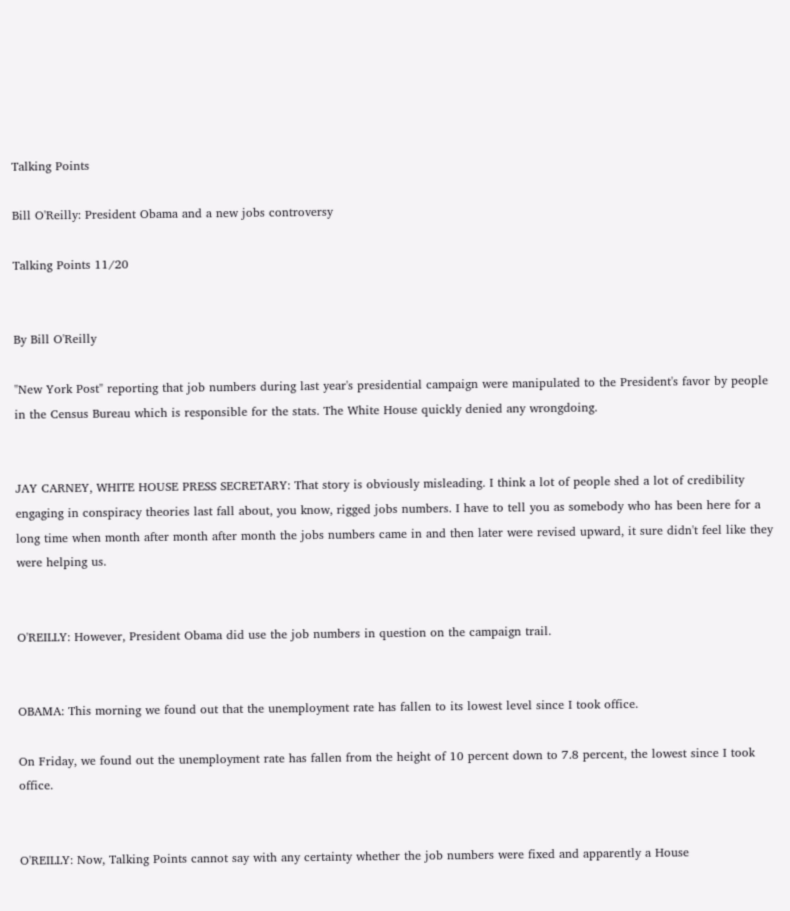Talking Points

Bill O'Reilly: President Obama and a new jobs controversy

Talking Points 11/20


By Bill O'Reilly

"New York Post" reporting that job numbers during last year's presidential campaign were manipulated to the President's favor by people in the Census Bureau which is responsible for the stats. The White House quickly denied any wrongdoing.


JAY CARNEY, WHITE HOUSE PRESS SECRETARY: That story is obviously misleading. I think a lot of people shed a lot of credibility engaging in conspiracy theories last fall about, you know, rigged jobs numbers. I have to tell you as somebody who has been here for a long time when month after month after month the jobs numbers came in and then later were revised upward, it sure didn't feel like they were helping us.


O'REILLY: However, President Obama did use the job numbers in question on the campaign trail.


OBAMA: This morning we found out that the unemployment rate has fallen to its lowest level since I took office.

On Friday, we found out the unemployment rate has fallen from the height of 10 percent down to 7.8 percent, the lowest since I took office.


O'REILLY: Now, Talking Points cannot say with any certainty whether the job numbers were fixed and apparently a House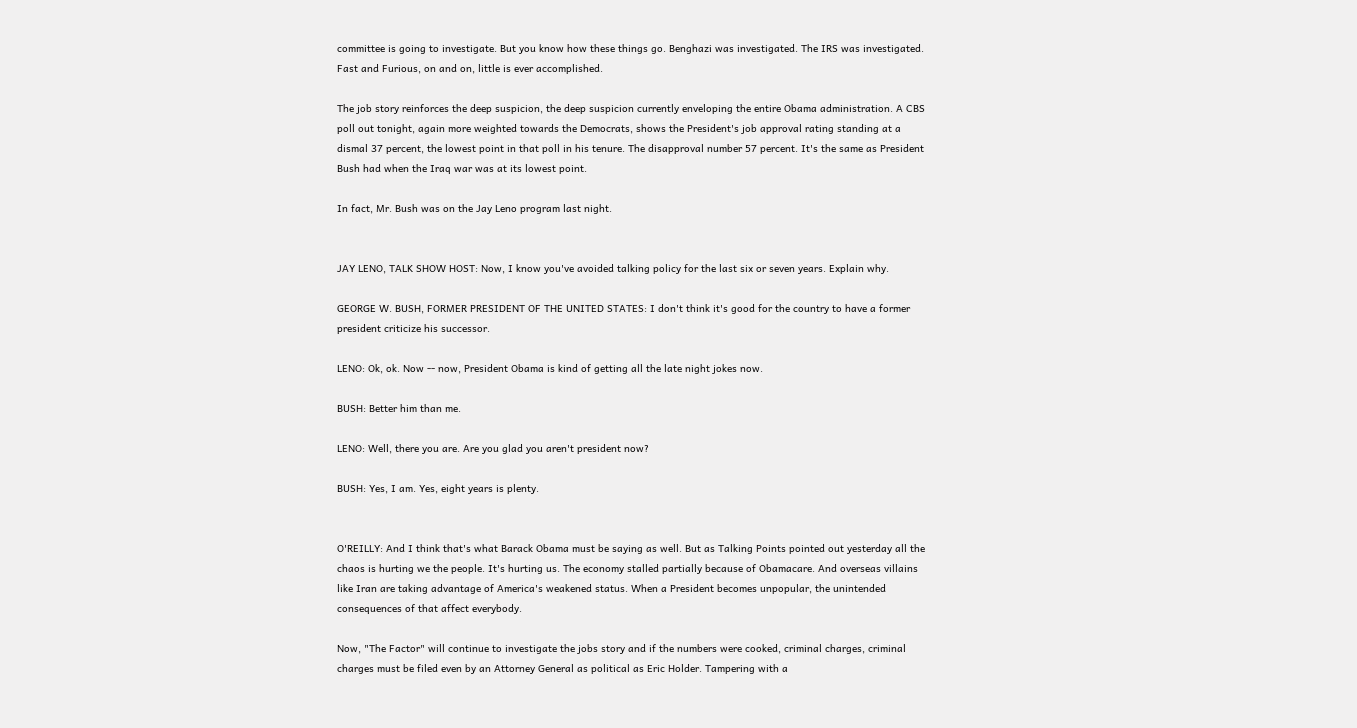committee is going to investigate. But you know how these things go. Benghazi was investigated. The IRS was investigated. Fast and Furious, on and on, little is ever accomplished.

The job story reinforces the deep suspicion, the deep suspicion currently enveloping the entire Obama administration. A CBS poll out tonight, again more weighted towards the Democrats, shows the President's job approval rating standing at a dismal 37 percent, the lowest point in that poll in his tenure. The disapproval number 57 percent. It's the same as President Bush had when the Iraq war was at its lowest point.

In fact, Mr. Bush was on the Jay Leno program last night.


JAY LENO, TALK SHOW HOST: Now, I know you've avoided talking policy for the last six or seven years. Explain why.

GEORGE W. BUSH, FORMER PRESIDENT OF THE UNITED STATES: I don't think it's good for the country to have a former president criticize his successor.

LENO: Ok, ok. Now -- now, President Obama is kind of getting all the late night jokes now.

BUSH: Better him than me.

LENO: Well, there you are. Are you glad you aren't president now?

BUSH: Yes, I am. Yes, eight years is plenty.


O'REILLY: And I think that's what Barack Obama must be saying as well. But as Talking Points pointed out yesterday all the chaos is hurting we the people. It's hurting us. The economy stalled partially because of Obamacare. And overseas villains like Iran are taking advantage of America's weakened status. When a President becomes unpopular, the unintended consequences of that affect everybody.

Now, "The Factor" will continue to investigate the jobs story and if the numbers were cooked, criminal charges, criminal charges must be filed even by an Attorney General as political as Eric Holder. Tampering with a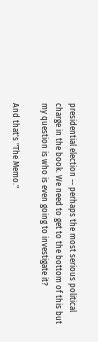presidential election -- perhaps the most serious political charge in the book. We need to get to the bottom of this but my question is who is even going to investigate it?

And that's "The Memo."